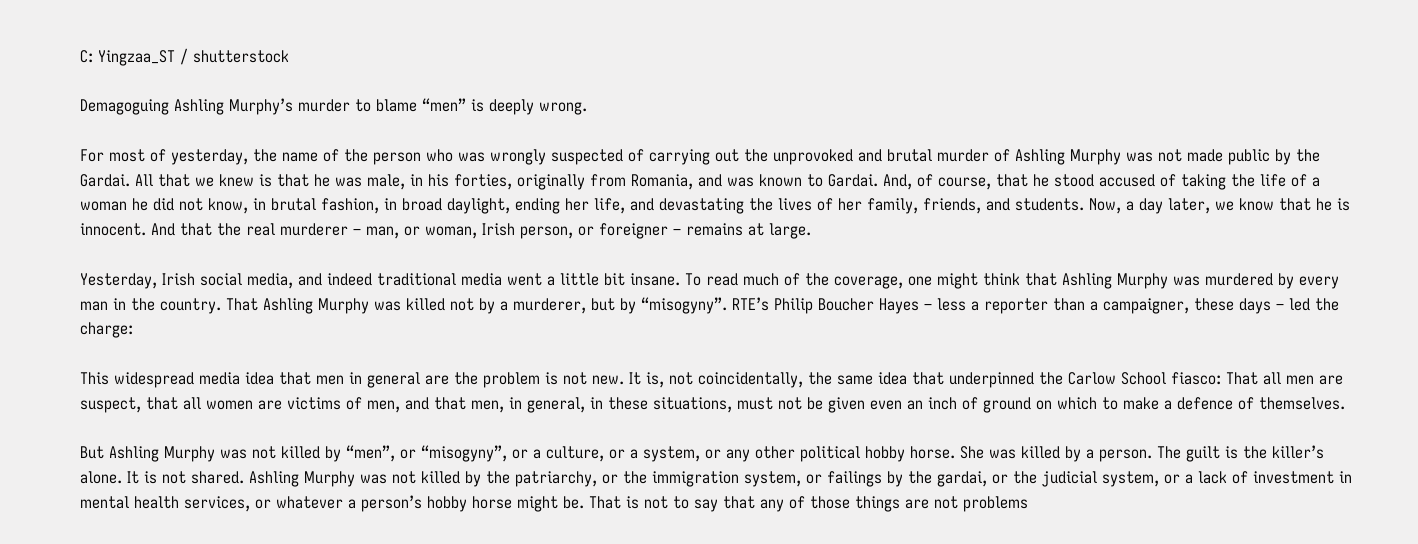C: Yingzaa_ST / shutterstock

Demagoguing Ashling Murphy’s murder to blame “men” is deeply wrong.

For most of yesterday, the name of the person who was wrongly suspected of carrying out the unprovoked and brutal murder of Ashling Murphy was not made public by the Gardai. All that we knew is that he was male, in his forties, originally from Romania, and was known to Gardai. And, of course, that he stood accused of taking the life of a woman he did not know, in brutal fashion, in broad daylight, ending her life, and devastating the lives of her family, friends, and students. Now, a day later, we know that he is innocent. And that the real murderer – man, or woman, Irish person, or foreigner – remains at large.

Yesterday, Irish social media, and indeed traditional media went a little bit insane. To read much of the coverage, one might think that Ashling Murphy was murdered by every man in the country. That Ashling Murphy was killed not by a murderer, but by “misogyny”. RTE’s Philip Boucher Hayes – less a reporter than a campaigner, these days – led the charge:

This widespread media idea that men in general are the problem is not new. It is, not coincidentally, the same idea that underpinned the Carlow School fiasco: That all men are suspect, that all women are victims of men, and that men, in general, in these situations, must not be given even an inch of ground on which to make a defence of themselves.

But Ashling Murphy was not killed by “men”, or “misogyny”, or a culture, or a system, or any other political hobby horse. She was killed by a person. The guilt is the killer’s alone. It is not shared. Ashling Murphy was not killed by the patriarchy, or the immigration system, or failings by the gardai, or the judicial system, or a lack of investment in mental health services, or whatever a person’s hobby horse might be. That is not to say that any of those things are not problems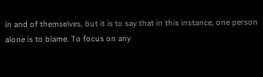in and of themselves, but it is to say that in this instance, one person alone is to blame. To focus on any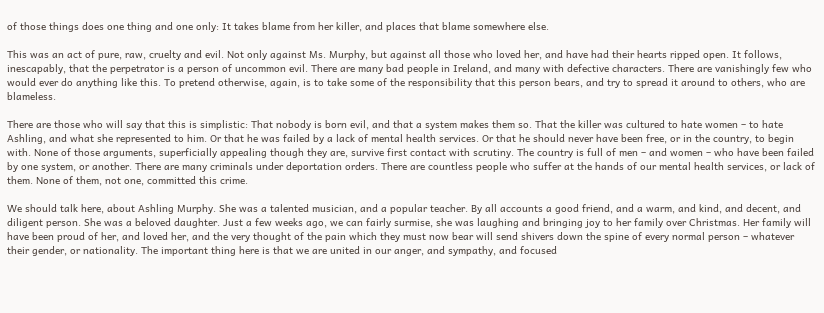of those things does one thing and one only: It takes blame from her killer, and places that blame somewhere else.

This was an act of pure, raw, cruelty and evil. Not only against Ms. Murphy, but against all those who loved her, and have had their hearts ripped open. It follows, inescapably, that the perpetrator is a person of uncommon evil. There are many bad people in Ireland, and many with defective characters. There are vanishingly few who would ever do anything like this. To pretend otherwise, again, is to take some of the responsibility that this person bears, and try to spread it around to others, who are blameless.

There are those who will say that this is simplistic: That nobody is born evil, and that a system makes them so. That the killer was cultured to hate women – to hate Ashling, and what she represented to him. Or that he was failed by a lack of mental health services. Or that he should never have been free, or in the country, to begin with. None of those arguments, superficially appealing though they are, survive first contact with scrutiny. The country is full of men – and women – who have been failed by one system, or another. There are many criminals under deportation orders. There are countless people who suffer at the hands of our mental health services, or lack of them. None of them, not one, committed this crime.

We should talk here, about Ashling Murphy. She was a talented musician, and a popular teacher. By all accounts a good friend, and a warm, and kind, and decent, and diligent person. She was a beloved daughter. Just a few weeks ago, we can fairly surmise, she was laughing and bringing joy to her family over Christmas. Her family will have been proud of her, and loved her, and the very thought of the pain which they must now bear will send shivers down the spine of every normal person – whatever their gender, or nationality. The important thing here is that we are united in our anger, and sympathy, and focused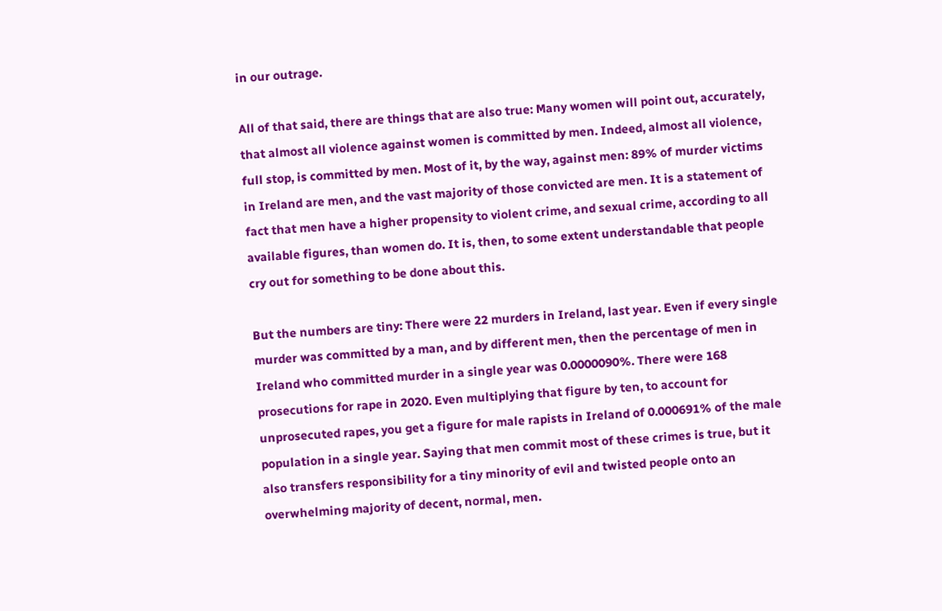in our outrage.

All of that said, there are things that are also true: Many women will point out, accurately, that almost all violence against women is committed by men. Indeed, almost all violence, full stop, is committed by men. Most of it, by the way, against men: 89% of murder victims in Ireland are men, and the vast majority of those convicted are men. It is a statement of fact that men have a higher propensity to violent crime, and sexual crime, according to all available figures, than women do. It is, then, to some extent understandable that people cry out for something to be done about this.

But the numbers are tiny: There were 22 murders in Ireland, last year. Even if every single murder was committed by a man, and by different men, then the percentage of men in Ireland who committed murder in a single year was 0.0000090%. There were 168 prosecutions for rape in 2020. Even multiplying that figure by ten, to account for unprosecuted rapes, you get a figure for male rapists in Ireland of 0.000691% of the male population in a single year. Saying that men commit most of these crimes is true, but it also transfers responsibility for a tiny minority of evil and twisted people onto an overwhelming majority of decent, normal, men.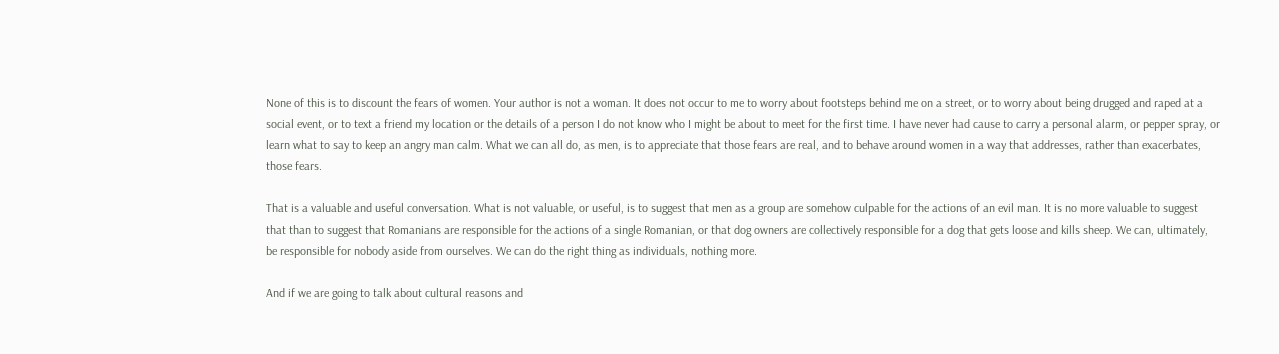None of this is to discount the fears of women. Your author is not a woman. It does not occur to me to worry about footsteps behind me on a street, or to worry about being drugged and raped at a social event, or to text a friend my location or the details of a person I do not know who I might be about to meet for the first time. I have never had cause to carry a personal alarm, or pepper spray, or learn what to say to keep an angry man calm. What we can all do, as men, is to appreciate that those fears are real, and to behave around women in a way that addresses, rather than exacerbates, those fears.

That is a valuable and useful conversation. What is not valuable, or useful, is to suggest that men as a group are somehow culpable for the actions of an evil man. It is no more valuable to suggest that than to suggest that Romanians are responsible for the actions of a single Romanian, or that dog owners are collectively responsible for a dog that gets loose and kills sheep. We can, ultimately, be responsible for nobody aside from ourselves. We can do the right thing as individuals, nothing more.

And if we are going to talk about cultural reasons and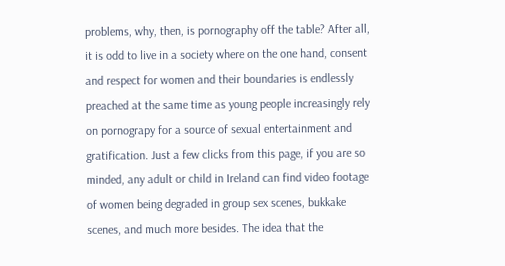problems, why, then, is pornography off the table? After all, it is odd to live in a society where on the one hand, consent and respect for women and their boundaries is endlessly preached at the same time as young people increasingly rely on pornograpy for a source of sexual entertainment and gratification. Just a few clicks from this page, if you are so minded, any adult or child in Ireland can find video footage of women being degraded in group sex scenes, bukkake scenes, and much more besides. The idea that the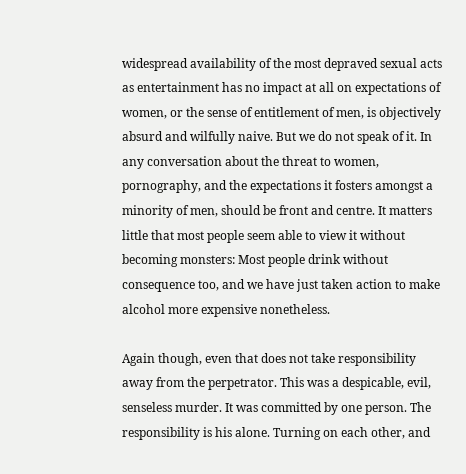widespread availability of the most depraved sexual acts as entertainment has no impact at all on expectations of women, or the sense of entitlement of men, is objectively absurd and wilfully naive. But we do not speak of it. In any conversation about the threat to women, pornography, and the expectations it fosters amongst a minority of men, should be front and centre. It matters little that most people seem able to view it without becoming monsters: Most people drink without consequence too, and we have just taken action to make alcohol more expensive nonetheless.

Again though, even that does not take responsibility away from the perpetrator. This was a despicable, evil, senseless murder. It was committed by one person. The responsibility is his alone. Turning on each other, and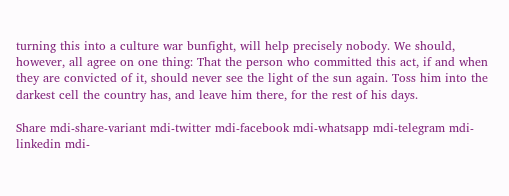turning this into a culture war bunfight, will help precisely nobody. We should, however, all agree on one thing: That the person who committed this act, if and when they are convicted of it, should never see the light of the sun again. Toss him into the darkest cell the country has, and leave him there, for the rest of his days.

Share mdi-share-variant mdi-twitter mdi-facebook mdi-whatsapp mdi-telegram mdi-linkedin mdi-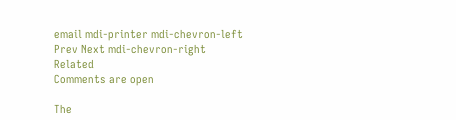email mdi-printer mdi-chevron-left Prev Next mdi-chevron-right Related
Comments are open

The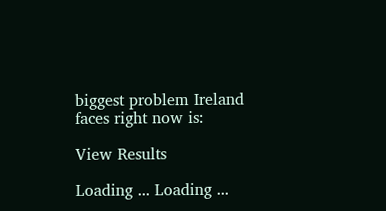biggest problem Ireland faces right now is:

View Results

Loading ... Loading ...